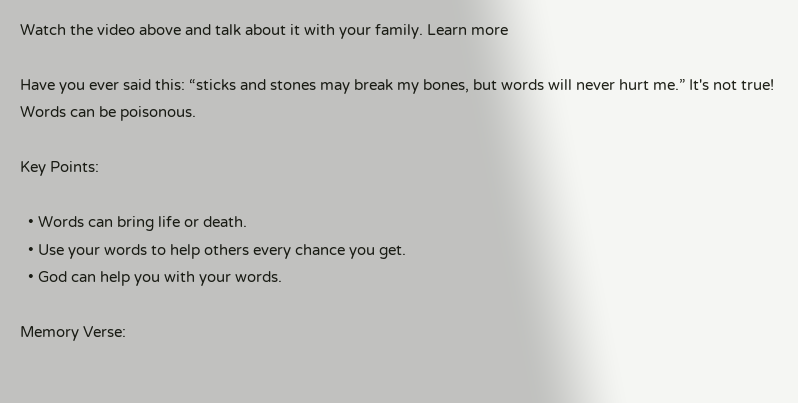Watch the video above and talk about it with your family. Learn more

Have you ever said this: “sticks and stones may break my bones, but words will never hurt me.” It's not true! Words can be poisonous.

Key Points:

  • Words can bring life or death.
  • Use your words to help others every chance you get.
  • God can help you with your words.

Memory Verse: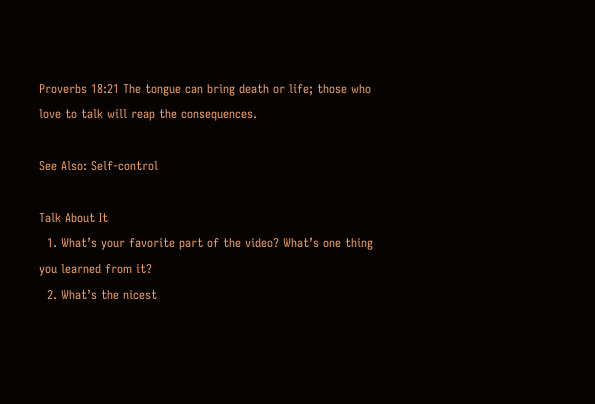Proverbs 18:21 The tongue can bring death or life; those who love to talk will reap the consequences.

See Also: Self-control

Talk About It
  1. What’s your favorite part of the video? What’s one thing you learned from it?
  2. What’s the nicest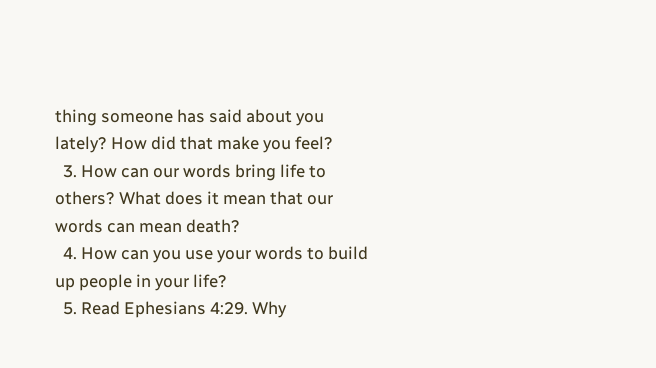thing someone has said about you lately? How did that make you feel?
  3. How can our words bring life to others? What does it mean that our words can mean death?
  4. How can you use your words to build up people in your life?
  5. Read Ephesians 4:29. Why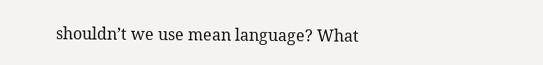shouldn’t we use mean language? What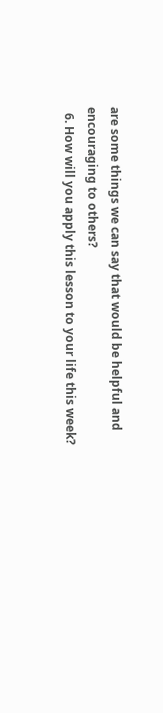are some things we can say that would be helpful and encouraging to others?
  6. How will you apply this lesson to your life this week?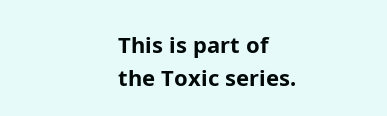This is part of the Toxic series.